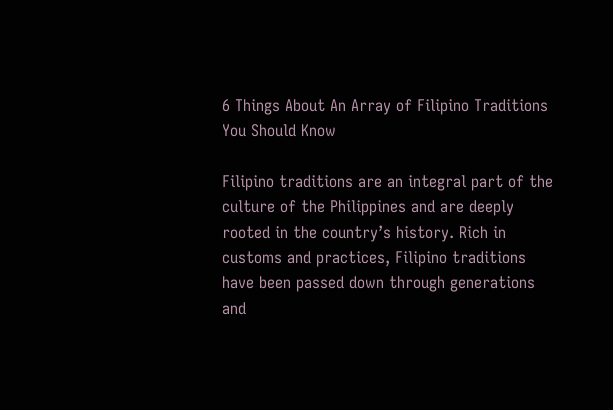6 Things About An Array of Filipino Traditions You Should Know

Filipino traditions are an integral part of the culture of the Philippines and are deeply rooted in the country’s history. Rich in customs and practices, Filipino traditions have been passed down through generations and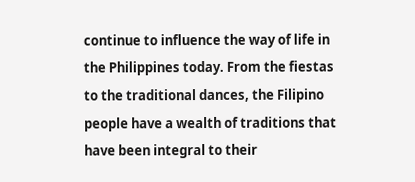continue to influence the way of life in the Philippines today. From the fiestas to the traditional dances, the Filipino people have a wealth of traditions that have been integral to their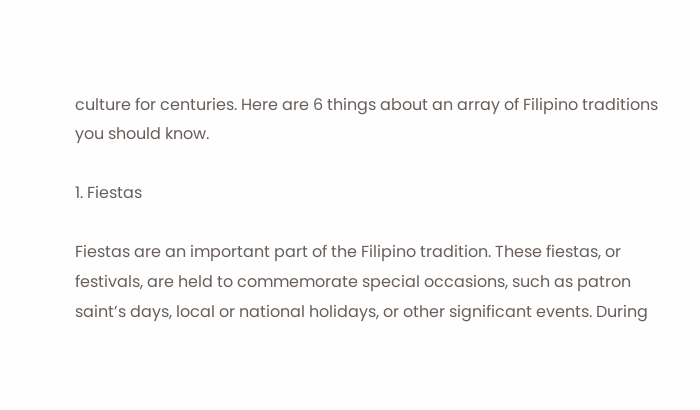culture for centuries. Here are 6 things about an array of Filipino traditions you should know.

1. Fiestas

Fiestas are an important part of the Filipino tradition. These fiestas, or festivals, are held to commemorate special occasions, such as patron saint’s days, local or national holidays, or other significant events. During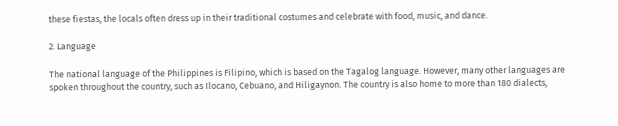these fiestas, the locals often dress up in their traditional costumes and celebrate with food, music, and dance.

2. Language

The national language of the Philippines is Filipino, which is based on the Tagalog language. However, many other languages are spoken throughout the country, such as Ilocano, Cebuano, and Hiligaynon. The country is also home to more than 180 dialects,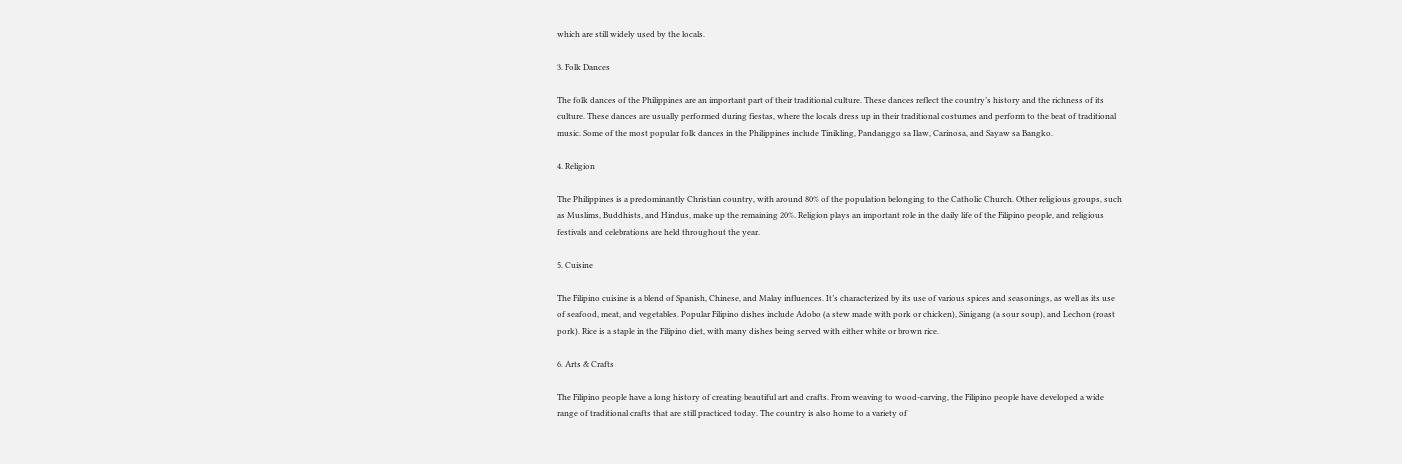which are still widely used by the locals.

3. Folk Dances

The folk dances of the Philippines are an important part of their traditional culture. These dances reflect the country’s history and the richness of its culture. These dances are usually performed during fiestas, where the locals dress up in their traditional costumes and perform to the beat of traditional music. Some of the most popular folk dances in the Philippines include Tinikling, Pandanggo sa Ilaw, Carinosa, and Sayaw sa Bangko.

4. Religion

The Philippines is a predominantly Christian country, with around 80% of the population belonging to the Catholic Church. Other religious groups, such as Muslims, Buddhists, and Hindus, make up the remaining 20%. Religion plays an important role in the daily life of the Filipino people, and religious festivals and celebrations are held throughout the year.

5. Cuisine

The Filipino cuisine is a blend of Spanish, Chinese, and Malay influences. It’s characterized by its use of various spices and seasonings, as well as its use of seafood, meat, and vegetables. Popular Filipino dishes include Adobo (a stew made with pork or chicken), Sinigang (a sour soup), and Lechon (roast pork). Rice is a staple in the Filipino diet, with many dishes being served with either white or brown rice.

6. Arts & Crafts

The Filipino people have a long history of creating beautiful art and crafts. From weaving to wood-carving, the Filipino people have developed a wide range of traditional crafts that are still practiced today. The country is also home to a variety of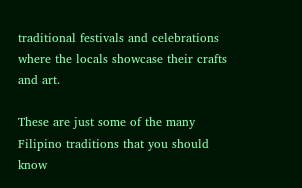traditional festivals and celebrations where the locals showcase their crafts and art.

These are just some of the many Filipino traditions that you should know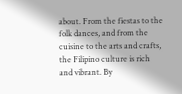about. From the fiestas to the folk dances, and from the cuisine to the arts and crafts, the Filipino culture is rich and vibrant. By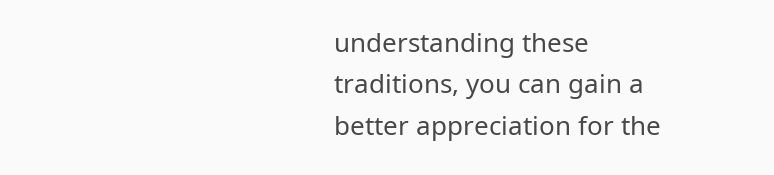understanding these traditions, you can gain a better appreciation for the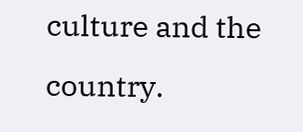culture and the country.